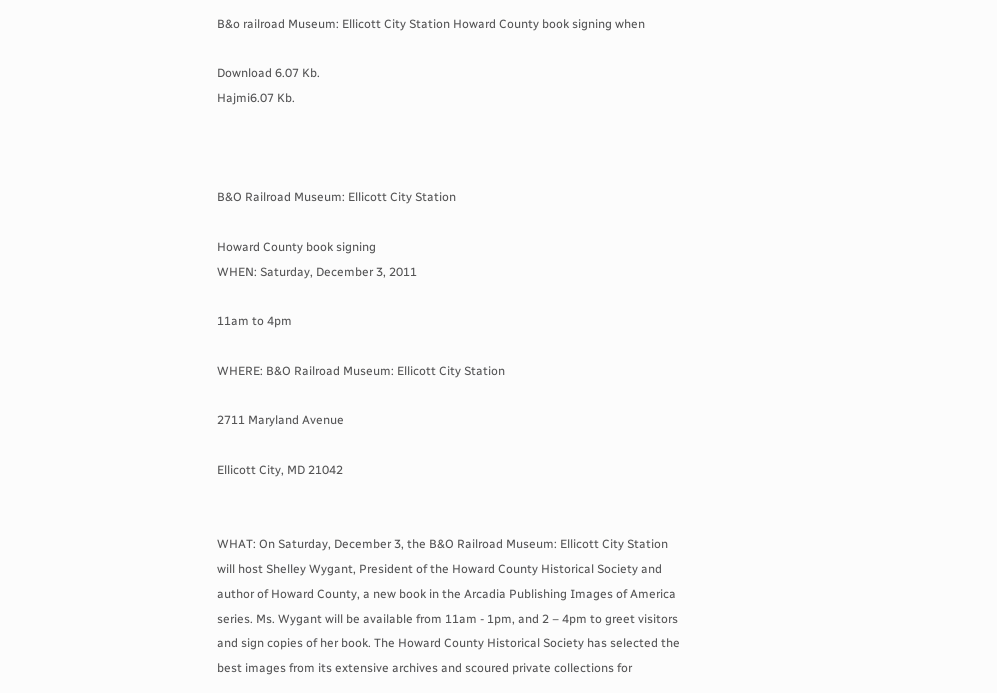B&o railroad Museum: Ellicott City Station Howard County book signing when

Download 6.07 Kb.
Hajmi6.07 Kb.



B&O Railroad Museum: Ellicott City Station

Howard County book signing
WHEN: Saturday, December 3, 2011

11am to 4pm

WHERE: B&O Railroad Museum: Ellicott City Station

2711 Maryland Avenue

Ellicott City, MD 21042


WHAT: On Saturday, December 3, the B&O Railroad Museum: Ellicott City Station will host Shelley Wygant, President of the Howard County Historical Society and author of Howard County, a new book in the Arcadia Publishing Images of America series. Ms. Wygant will be available from 11am - 1pm, and 2 – 4pm to greet visitors and sign copies of her book. The Howard County Historical Society has selected the best images from its extensive archives and scoured private collections for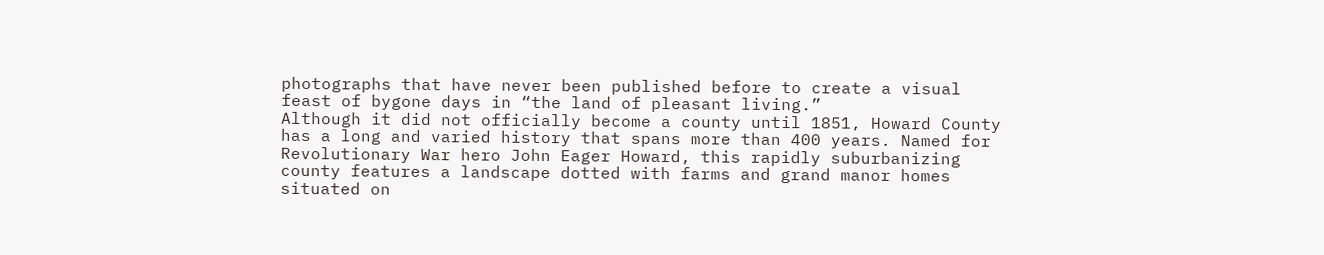photographs that have never been published before to create a visual feast of bygone days in “the land of pleasant living.”
Although it did not officially become a county until 1851, Howard County has a long and varied history that spans more than 400 years. Named for Revolutionary War hero John Eager Howard, this rapidly suburbanizing county features a landscape dotted with farms and grand manor homes situated on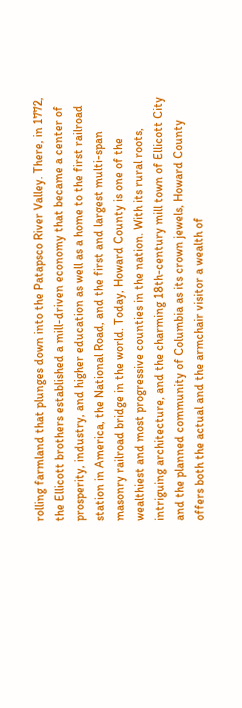rolling farmland that plunges down into the Patapsco River Valley. There, in 1772, the Ellicott brothers established a mill-driven economy that became a center of prosperity, industry, and higher education as well as a home to the first railroad station in America, the National Road, and the first and largest multi-span masonry railroad bridge in the world. Today, Howard County is one of the wealthiest and most progressive counties in the nation. With its rural roots, intriguing architecture, and the charming 18th-century mill town of Ellicott City and the planned community of Columbia as its crown jewels, Howard County offers both the actual and the armchair visitor a wealth of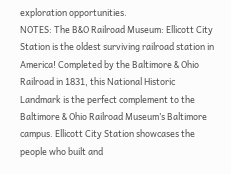exploration opportunities.
NOTES: The B&O Railroad Museum: Ellicott City Station is the oldest surviving railroad station in America! Completed by the Baltimore & Ohio Railroad in 1831, this National Historic Landmark is the perfect complement to the Baltimore & Ohio Railroad Museum’s Baltimore campus. Ellicott City Station showcases the people who built and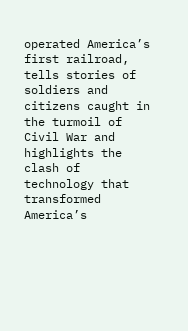operated America’s first railroad, tells stories of soldiers and citizens caught in the turmoil of Civil War and highlights the clash of technology that transformed America’s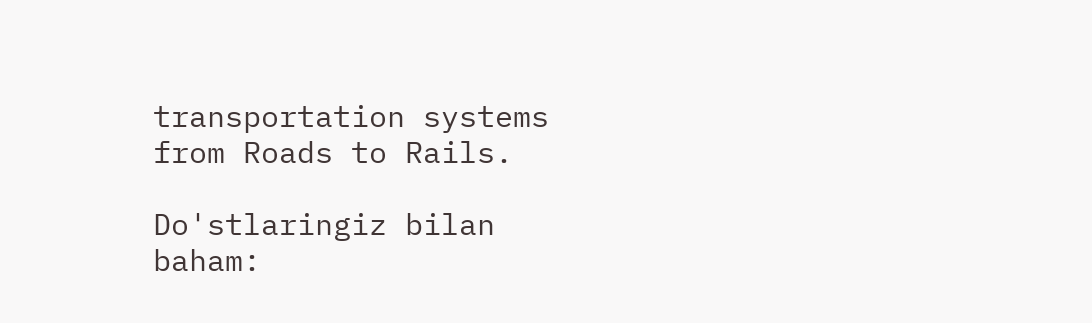transportation systems from Roads to Rails.

Do'stlaringiz bilan baham: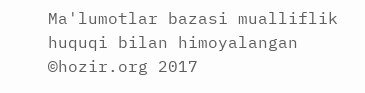Ma'lumotlar bazasi mualliflik huquqi bilan himoyalangan ©hozir.org 2017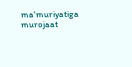ma'muriyatiga murojaat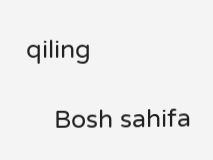qiling

    Bosh sahifa